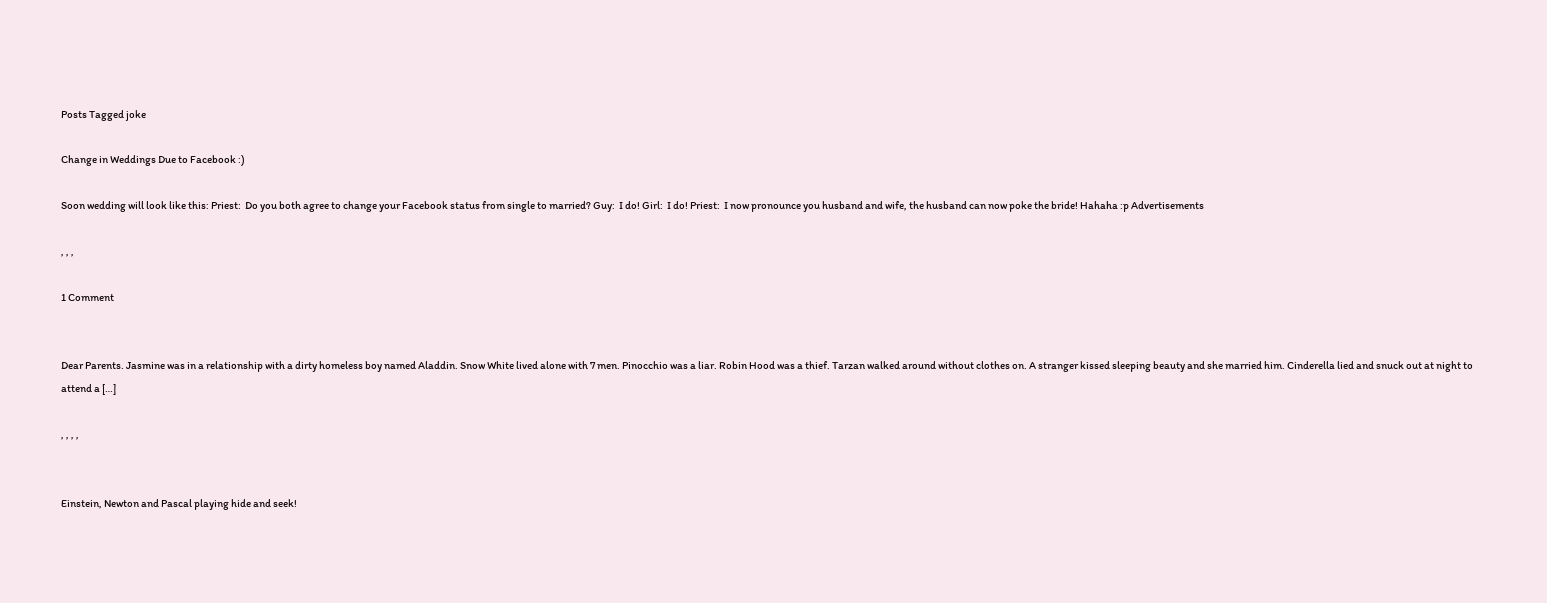Posts Tagged joke

Change in Weddings Due to Facebook :)

Soon wedding will look like this: Priest:  Do you both agree to change your Facebook status from single to married? Guy:  I do! Girl:  I do! Priest:  I now pronounce you husband and wife, the husband can now poke the bride! Hahaha :p Advertisements

, , ,

1 Comment


Dear Parents. Jasmine was in a relationship with a dirty homeless boy named Aladdin. Snow White lived alone with 7 men. Pinocchio was a liar. Robin Hood was a thief. Tarzan walked around without clothes on. A stranger kissed sleeping beauty and she married him. Cinderella lied and snuck out at night to attend a […]

, , , ,


Einstein, Newton and Pascal playing hide and seek!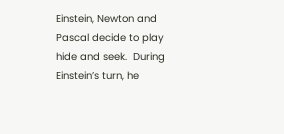Einstein, Newton and Pascal decide to play hide and seek.  During Einstein’s turn, he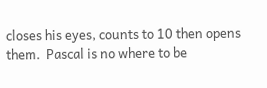closes his eyes, counts to 10 then opens them.  Pascal is no where to be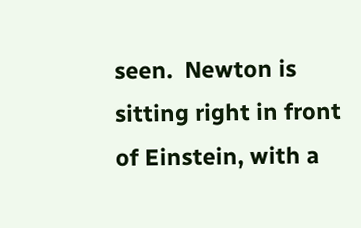seen.  Newton is sitting right in front of Einstein, with a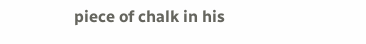piece of chalk in his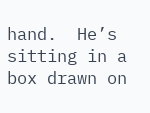hand.  He’s sitting in a box drawn on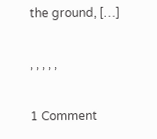the ground, […]

, , , , ,

1 Comment